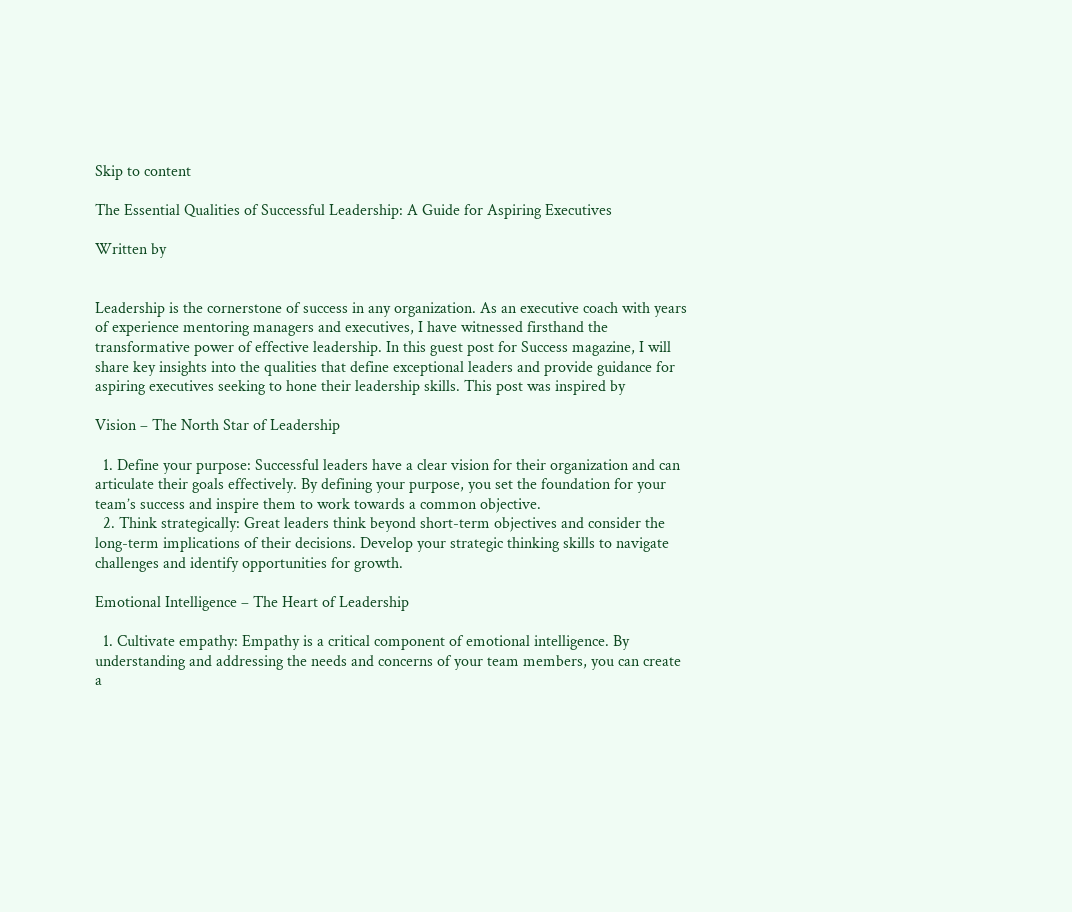Skip to content

The Essential Qualities of Successful Leadership: A Guide for Aspiring Executives

Written by


Leadership is the cornerstone of success in any organization. As an executive coach with years of experience mentoring managers and executives, I have witnessed firsthand the transformative power of effective leadership. In this guest post for Success magazine, I will share key insights into the qualities that define exceptional leaders and provide guidance for aspiring executives seeking to hone their leadership skills. This post was inspired by

Vision – The North Star of Leadership

  1. Define your purpose: Successful leaders have a clear vision for their organization and can articulate their goals effectively. By defining your purpose, you set the foundation for your team’s success and inspire them to work towards a common objective.
  2. Think strategically: Great leaders think beyond short-term objectives and consider the long-term implications of their decisions. Develop your strategic thinking skills to navigate challenges and identify opportunities for growth.

Emotional Intelligence – The Heart of Leadership

  1. Cultivate empathy: Empathy is a critical component of emotional intelligence. By understanding and addressing the needs and concerns of your team members, you can create a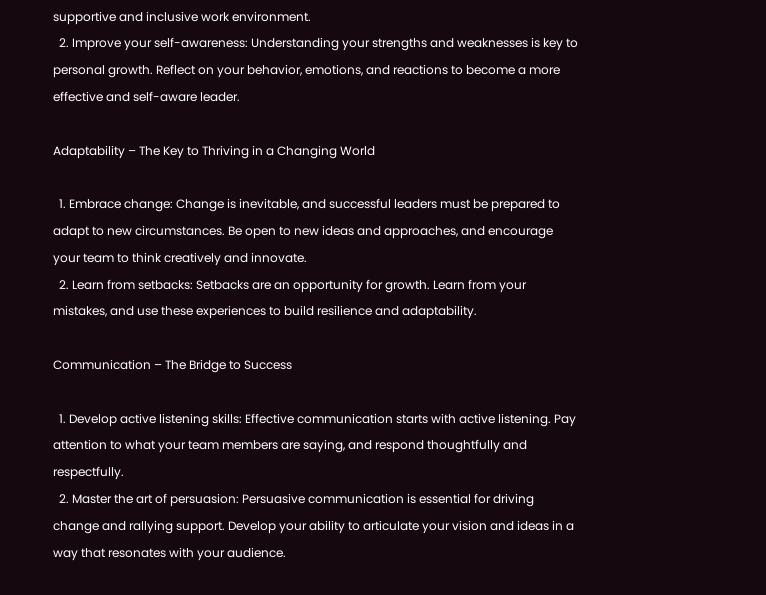supportive and inclusive work environment.
  2. Improve your self-awareness: Understanding your strengths and weaknesses is key to personal growth. Reflect on your behavior, emotions, and reactions to become a more effective and self-aware leader.

Adaptability – The Key to Thriving in a Changing World

  1. Embrace change: Change is inevitable, and successful leaders must be prepared to adapt to new circumstances. Be open to new ideas and approaches, and encourage your team to think creatively and innovate.
  2. Learn from setbacks: Setbacks are an opportunity for growth. Learn from your mistakes, and use these experiences to build resilience and adaptability.

Communication – The Bridge to Success

  1. Develop active listening skills: Effective communication starts with active listening. Pay attention to what your team members are saying, and respond thoughtfully and respectfully.
  2. Master the art of persuasion: Persuasive communication is essential for driving change and rallying support. Develop your ability to articulate your vision and ideas in a way that resonates with your audience.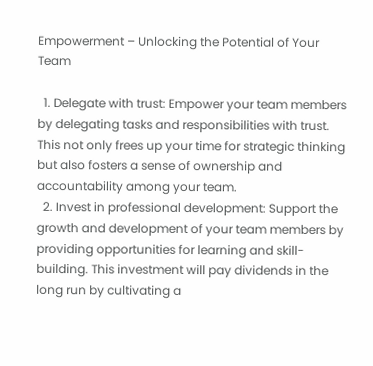Empowerment – Unlocking the Potential of Your Team

  1. Delegate with trust: Empower your team members by delegating tasks and responsibilities with trust. This not only frees up your time for strategic thinking but also fosters a sense of ownership and accountability among your team.
  2. Invest in professional development: Support the growth and development of your team members by providing opportunities for learning and skill-building. This investment will pay dividends in the long run by cultivating a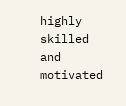highly skilled and motivated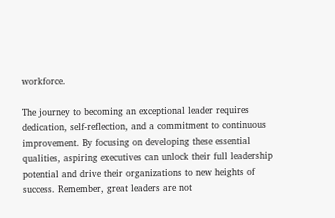workforce.

The journey to becoming an exceptional leader requires dedication, self-reflection, and a commitment to continuous improvement. By focusing on developing these essential qualities, aspiring executives can unlock their full leadership potential and drive their organizations to new heights of success. Remember, great leaders are not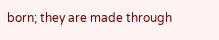born; they are made through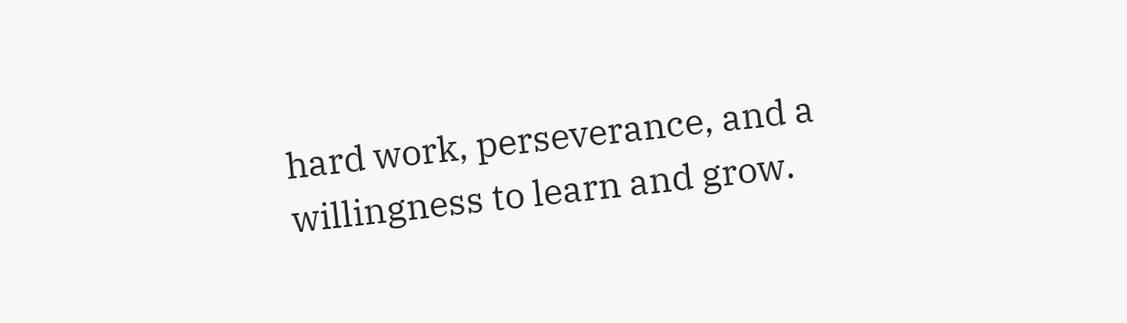hard work, perseverance, and a willingness to learn and grow.